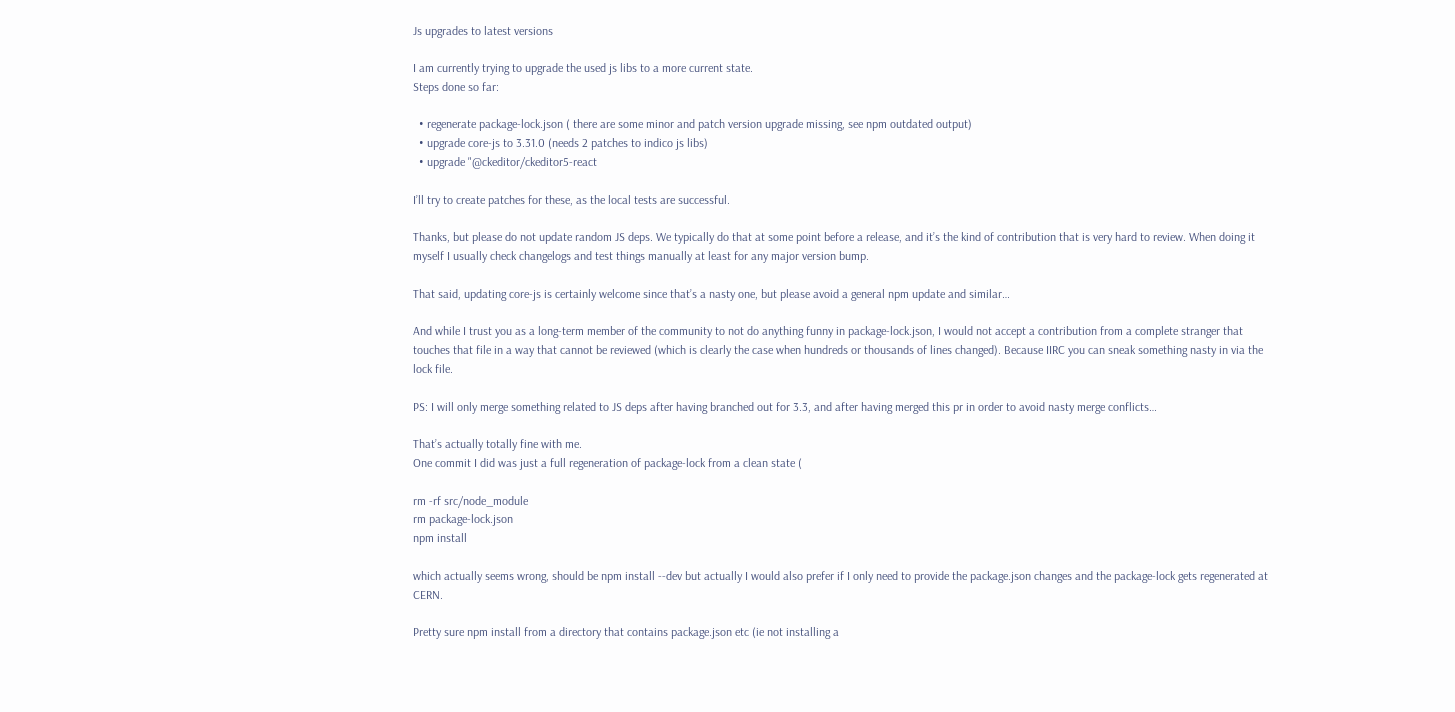Js upgrades to latest versions

I am currently trying to upgrade the used js libs to a more current state.
Steps done so far:

  • regenerate package-lock.json ( there are some minor and patch version upgrade missing, see npm outdated output)
  • upgrade core-js to 3.31.0 (needs 2 patches to indico js libs)
  • upgrade "@ckeditor/ckeditor5-react

I’ll try to create patches for these, as the local tests are successful.

Thanks, but please do not update random JS deps. We typically do that at some point before a release, and it’s the kind of contribution that is very hard to review. When doing it myself I usually check changelogs and test things manually at least for any major version bump.

That said, updating core-js is certainly welcome since that’s a nasty one, but please avoid a general npm update and similar…

And while I trust you as a long-term member of the community to not do anything funny in package-lock.json, I would not accept a contribution from a complete stranger that touches that file in a way that cannot be reviewed (which is clearly the case when hundreds or thousands of lines changed). Because IIRC you can sneak something nasty in via the lock file.

PS: I will only merge something related to JS deps after having branched out for 3.3, and after having merged this pr in order to avoid nasty merge conflicts…

That’s actually totally fine with me.
One commit I did was just a full regeneration of package-lock from a clean state (

rm -rf src/node_module
rm package-lock.json
npm install

which actually seems wrong, should be npm install --dev but actually I would also prefer if I only need to provide the package.json changes and the package-lock gets regenerated at CERN.

Pretty sure npm install from a directory that contains package.json etc (ie not installing a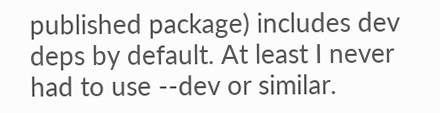published package) includes dev deps by default. At least I never had to use --dev or similar.